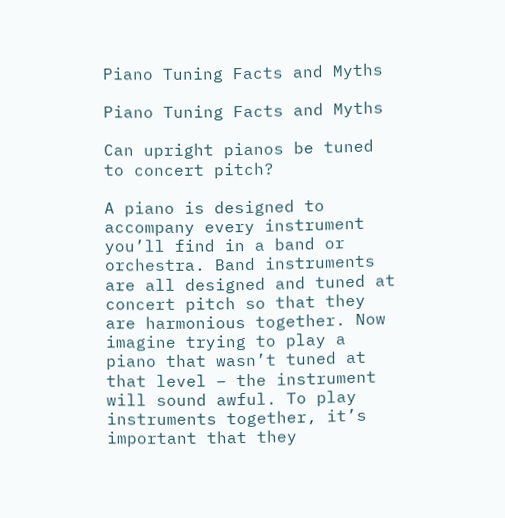Piano Tuning Facts and Myths

Piano Tuning Facts and Myths

Can upright pianos be tuned to concert pitch?

A piano is designed to accompany every instrument you’ll find in a band or orchestra. Band instruments are all designed and tuned at concert pitch so that they are harmonious together. Now imagine trying to play a piano that wasn’t tuned at that level – the instrument will sound awful. To play instruments together, it’s important that they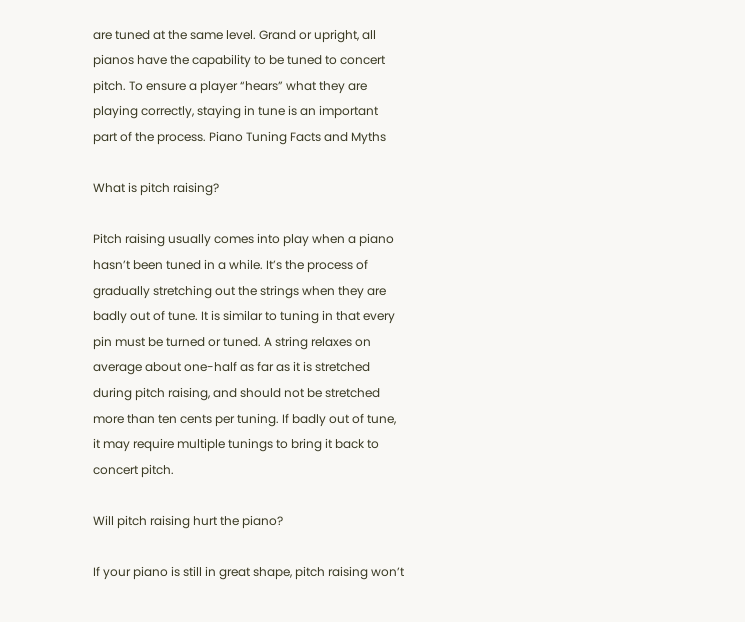are tuned at the same level. Grand or upright, all pianos have the capability to be tuned to concert pitch. To ensure a player “hears” what they are playing correctly, staying in tune is an important part of the process. Piano Tuning Facts and Myths

What is pitch raising?

Pitch raising usually comes into play when a piano hasn’t been tuned in a while. It’s the process of gradually stretching out the strings when they are badly out of tune. It is similar to tuning in that every pin must be turned or tuned. A string relaxes on average about one-half as far as it is stretched during pitch raising, and should not be stretched more than ten cents per tuning. If badly out of tune, it may require multiple tunings to bring it back to concert pitch.

Will pitch raising hurt the piano?

If your piano is still in great shape, pitch raising won’t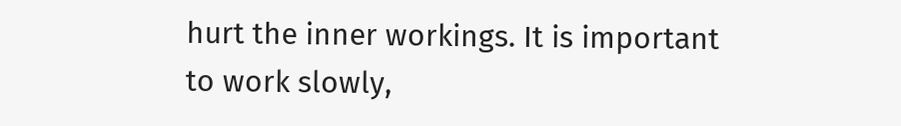hurt the inner workings. It is important to work slowly,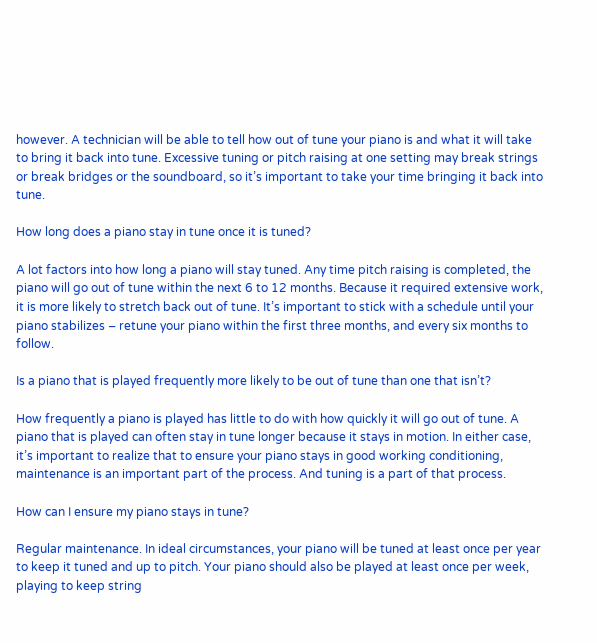however. A technician will be able to tell how out of tune your piano is and what it will take to bring it back into tune. Excessive tuning or pitch raising at one setting may break strings or break bridges or the soundboard, so it’s important to take your time bringing it back into tune.

How long does a piano stay in tune once it is tuned?

A lot factors into how long a piano will stay tuned. Any time pitch raising is completed, the piano will go out of tune within the next 6 to 12 months. Because it required extensive work, it is more likely to stretch back out of tune. It’s important to stick with a schedule until your piano stabilizes – retune your piano within the first three months, and every six months to follow.

Is a piano that is played frequently more likely to be out of tune than one that isn’t?

How frequently a piano is played has little to do with how quickly it will go out of tune. A piano that is played can often stay in tune longer because it stays in motion. In either case, it’s important to realize that to ensure your piano stays in good working conditioning, maintenance is an important part of the process. And tuning is a part of that process.

How can I ensure my piano stays in tune?

Regular maintenance. In ideal circumstances, your piano will be tuned at least once per year to keep it tuned and up to pitch. Your piano should also be played at least once per week, playing to keep string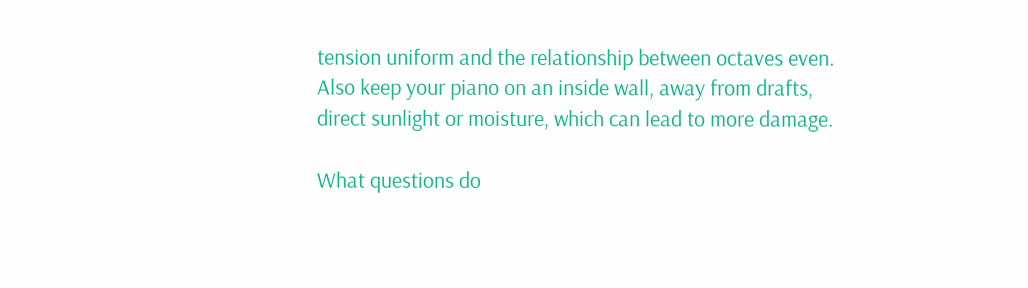tension uniform and the relationship between octaves even. Also keep your piano on an inside wall, away from drafts, direct sunlight or moisture, which can lead to more damage.

What questions do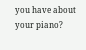you have about your piano?